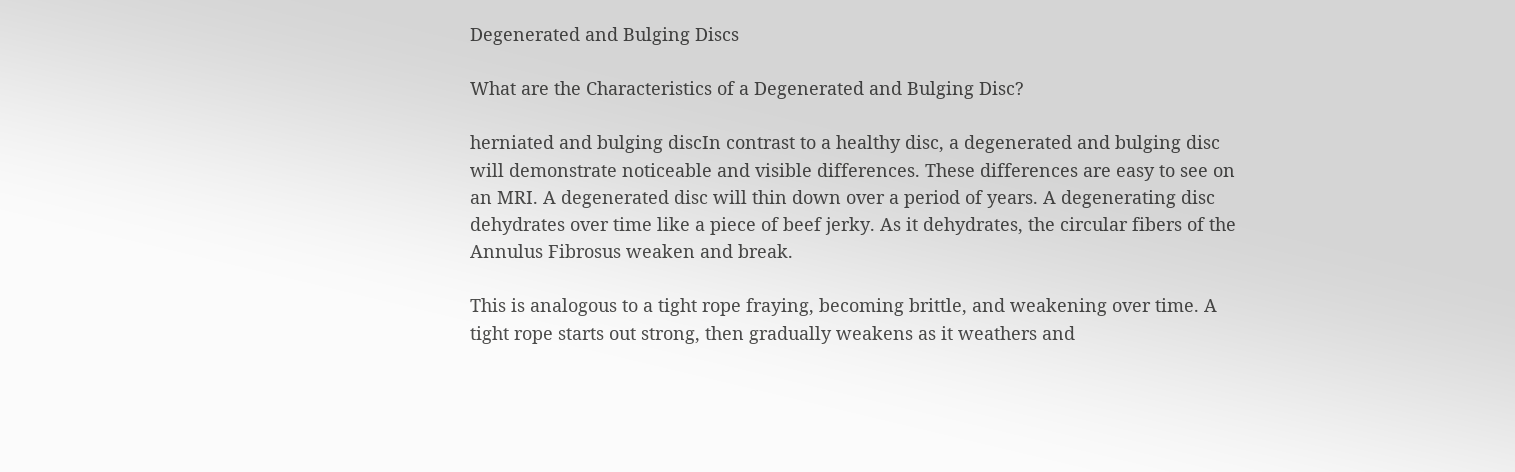Degenerated and Bulging Discs

What are the Characteristics of a Degenerated and Bulging Disc?

herniated and bulging discIn contrast to a healthy disc, a degenerated and bulging disc will demonstrate noticeable and visible differences. These differences are easy to see on an MRI. A degenerated disc will thin down over a period of years. A degenerating disc dehydrates over time like a piece of beef jerky. As it dehydrates, the circular fibers of the Annulus Fibrosus weaken and break.

This is analogous to a tight rope fraying, becoming brittle, and weakening over time. A tight rope starts out strong, then gradually weakens as it weathers and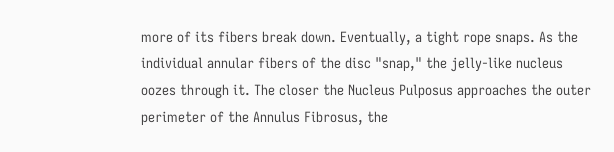more of its fibers break down. Eventually, a tight rope snaps. As the individual annular fibers of the disc "snap," the jelly-like nucleus oozes through it. The closer the Nucleus Pulposus approaches the outer perimeter of the Annulus Fibrosus, the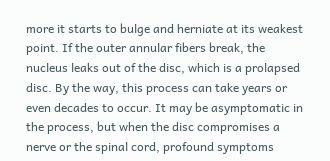more it starts to bulge and herniate at its weakest point. If the outer annular fibers break, the nucleus leaks out of the disc, which is a prolapsed disc. By the way, this process can take years or even decades to occur. It may be asymptomatic in the process, but when the disc compromises a nerve or the spinal cord, profound symptoms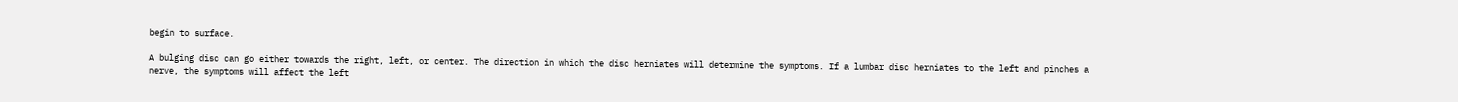begin to surface.

A bulging disc can go either towards the right, left, or center. The direction in which the disc herniates will determine the symptoms. If a lumbar disc herniates to the left and pinches a nerve, the symptoms will affect the left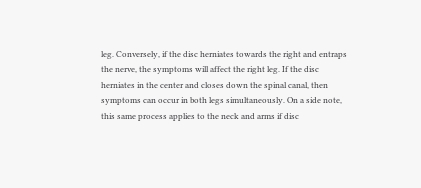leg. Conversely, if the disc herniates towards the right and entraps the nerve, the symptoms will affect the right leg. If the disc herniates in the center and closes down the spinal canal, then symptoms can occur in both legs simultaneously. On a side note, this same process applies to the neck and arms if disc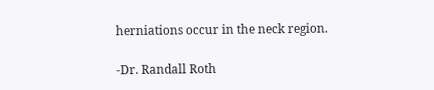herniations occur in the neck region.

-Dr. Randall Roth